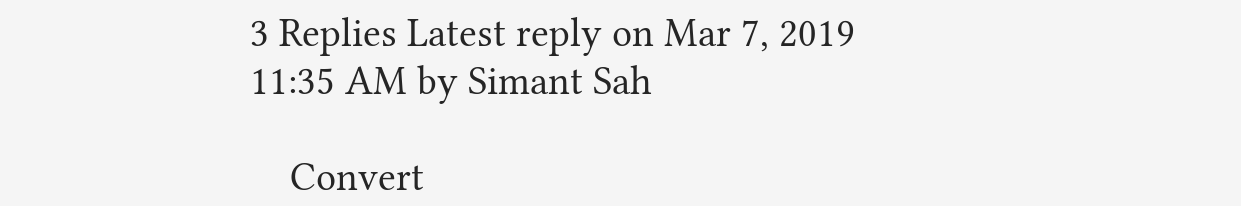3 Replies Latest reply on Mar 7, 2019 11:35 AM by Simant Sah

    Convert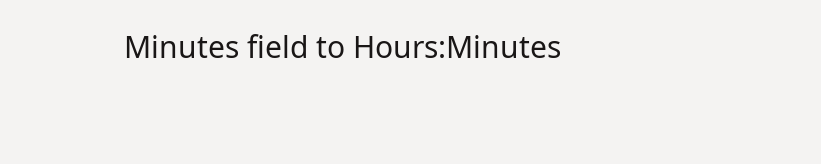Minutes field to Hours:Minutes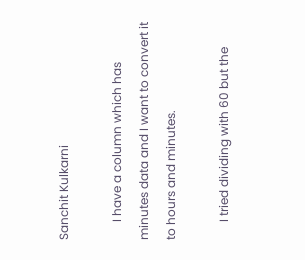Sanchit Kulkarni

      I have a column which has minutes data and I want to convert it to hours and minutes.

      I tried dividing with 60 but the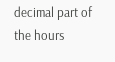decimal part of the hours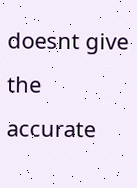doesnt give the accurate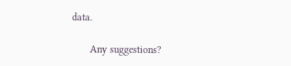data.

      Any suggestions?